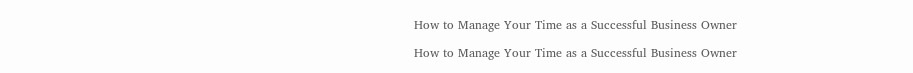How to Manage Your Time as a Successful Business Owner

How to Manage Your Time as a Successful Business Owner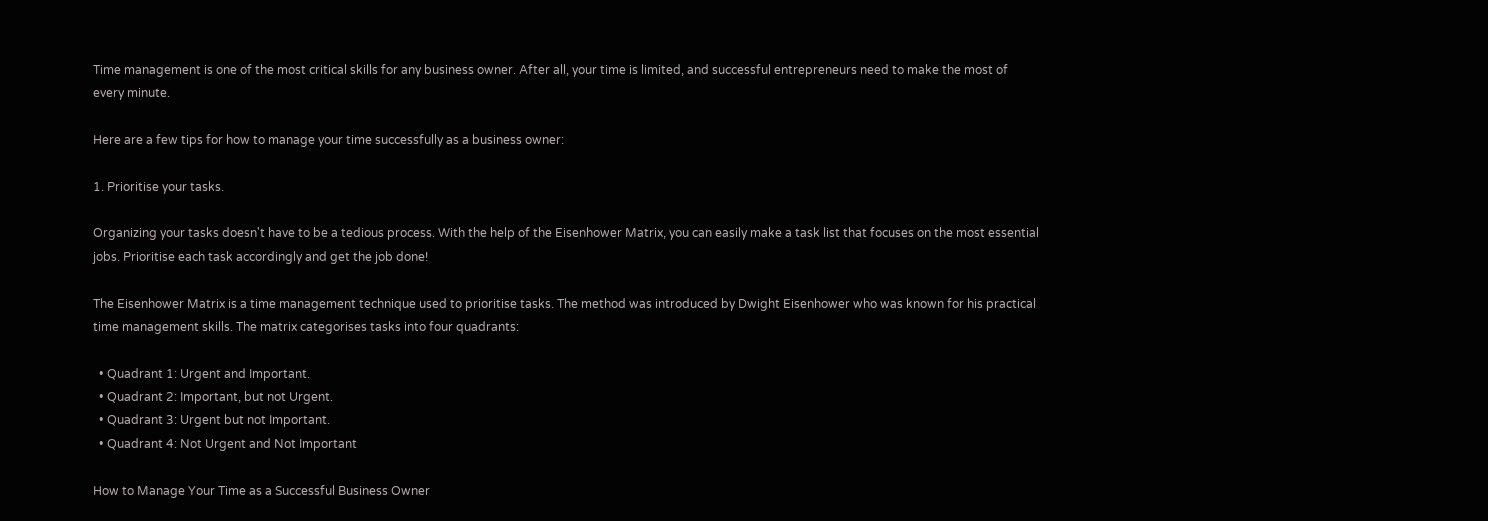Time management is one of the most critical skills for any business owner. After all, your time is limited, and successful entrepreneurs need to make the most of every minute.

Here are a few tips for how to manage your time successfully as a business owner:

1. Prioritise your tasks.

Organizing your tasks doesn't have to be a tedious process. With the help of the Eisenhower Matrix, you can easily make a task list that focuses on the most essential jobs. Prioritise each task accordingly and get the job done!

The Eisenhower Matrix is a time management technique used to prioritise tasks. The method was introduced by Dwight Eisenhower who was known for his practical time management skills. The matrix categorises tasks into four quadrants:

  • Quadrant 1: Urgent and Important.
  • Quadrant 2: Important, but not Urgent.
  • Quadrant 3: Urgent but not Important.
  • Quadrant 4: Not Urgent and Not Important

How to Manage Your Time as a Successful Business Owner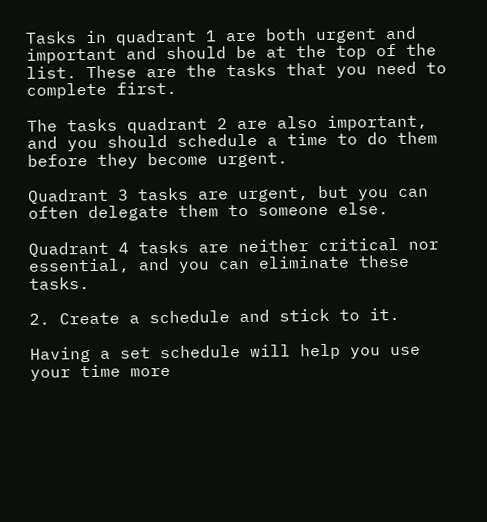Tasks in quadrant 1 are both urgent and important and should be at the top of the list. These are the tasks that you need to complete first.

The tasks quadrant 2 are also important, and you should schedule a time to do them before they become urgent.

Quadrant 3 tasks are urgent, but you can often delegate them to someone else.

Quadrant 4 tasks are neither critical nor essential, and you can eliminate these tasks.

2. Create a schedule and stick to it.

Having a set schedule will help you use your time more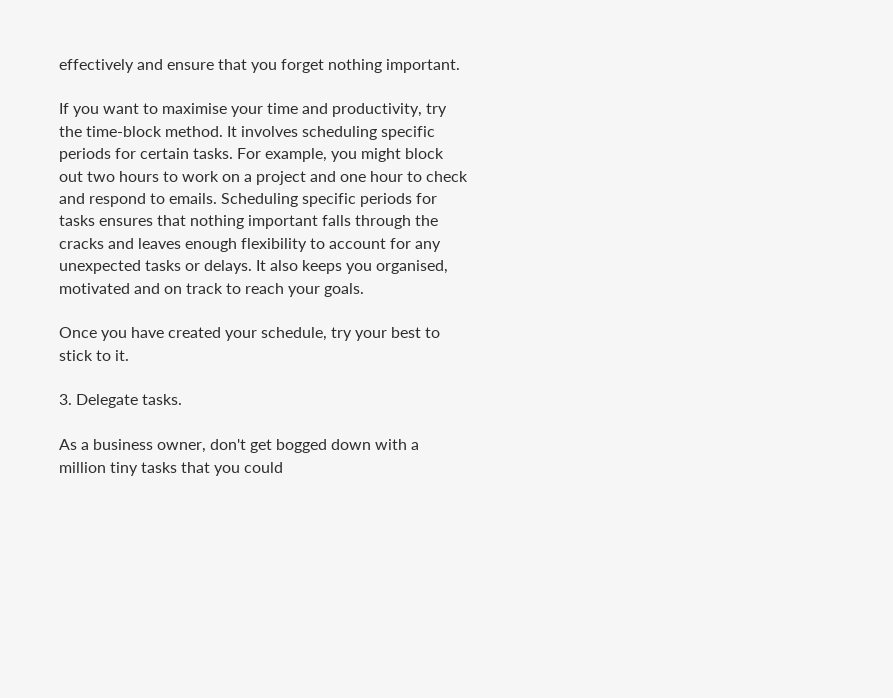effectively and ensure that you forget nothing important.

If you want to maximise your time and productivity, try the time-block method. It involves scheduling specific periods for certain tasks. For example, you might block out two hours to work on a project and one hour to check and respond to emails. Scheduling specific periods for tasks ensures that nothing important falls through the cracks and leaves enough flexibility to account for any unexpected tasks or delays. It also keeps you organised, motivated and on track to reach your goals.

Once you have created your schedule, try your best to stick to it.

3. Delegate tasks.

As a business owner, don't get bogged down with a million tiny tasks that you could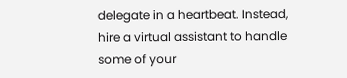delegate in a heartbeat. Instead, hire a virtual assistant to handle some of your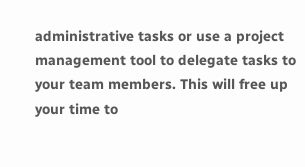administrative tasks or use a project management tool to delegate tasks to your team members. This will free up your time to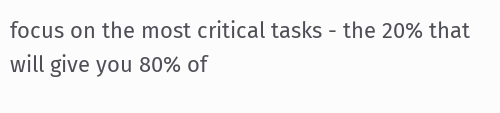focus on the most critical tasks - the 20% that will give you 80% of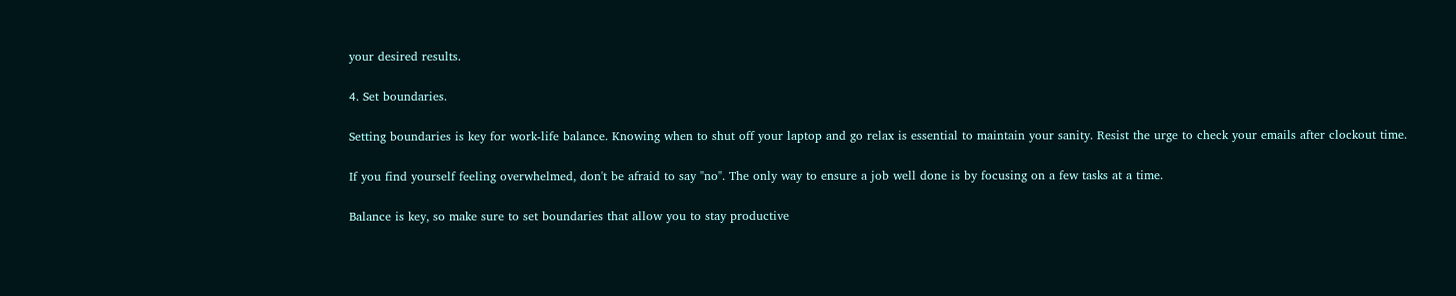your desired results.

4. Set boundaries.

Setting boundaries is key for work-life balance. Knowing when to shut off your laptop and go relax is essential to maintain your sanity. Resist the urge to check your emails after clockout time.

If you find yourself feeling overwhelmed, don't be afraid to say "no". The only way to ensure a job well done is by focusing on a few tasks at a time.

Balance is key, so make sure to set boundaries that allow you to stay productive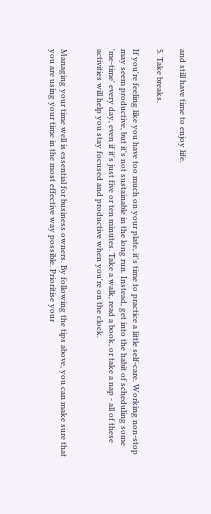and still have time to enjoy life.

5. Take breaks.

If you're feeling like you have too much on your plate, it's time to practice a little self-care. Working non-stop may seem productive, but it's not sustainable in the long run. Instead, get into the habit of scheduling some 'me-time' every day, even if it's just five or ten minutes. Take a walk, read a book, or take a nap - all of these activities will help you stay focused and productive when you're on the clock.


Managing your time well is essential for business owners. By following the tips above, you can make sure that you are using your time in the most effective way possible. Prioritise your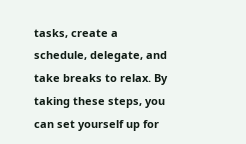tasks, create a schedule, delegate, and take breaks to relax. By taking these steps, you can set yourself up for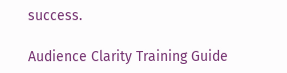success.

Audience Clarity Training Guide